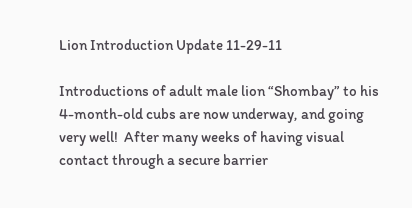Lion Introduction Update 11-29-11

Introductions of adult male lion “Shombay” to his 4-month-old cubs are now underway, and going very well!  After many weeks of having visual contact through a secure barrier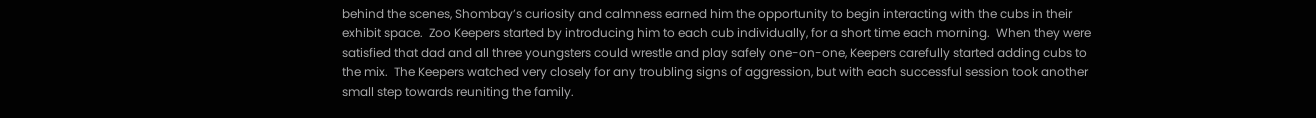behind the scenes, Shombay’s curiosity and calmness earned him the opportunity to begin interacting with the cubs in their exhibit space.  Zoo Keepers started by introducing him to each cub individually, for a short time each morning.  When they were satisfied that dad and all three youngsters could wrestle and play safely one-on-one, Keepers carefully started adding cubs to the mix.  The Keepers watched very closely for any troubling signs of aggression, but with each successful session took another small step towards reuniting the family.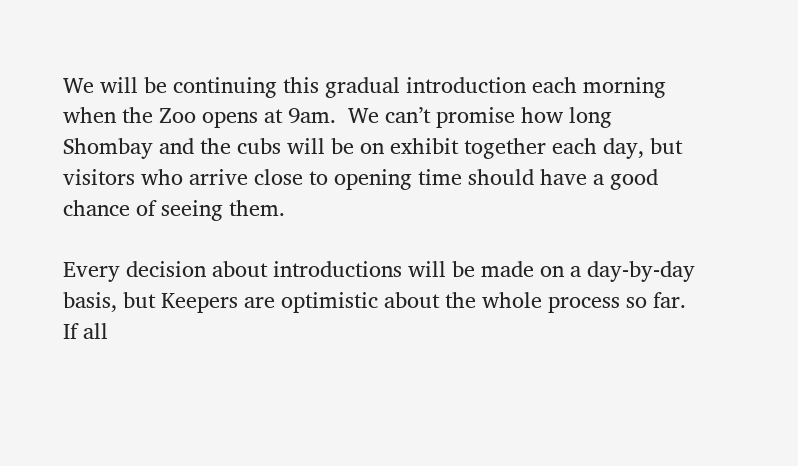We will be continuing this gradual introduction each morning when the Zoo opens at 9am.  We can’t promise how long Shombay and the cubs will be on exhibit together each day, but visitors who arrive close to opening time should have a good chance of seeing them.

Every decision about introductions will be made on a day-by-day basis, but Keepers are optimistic about the whole process so far.  If all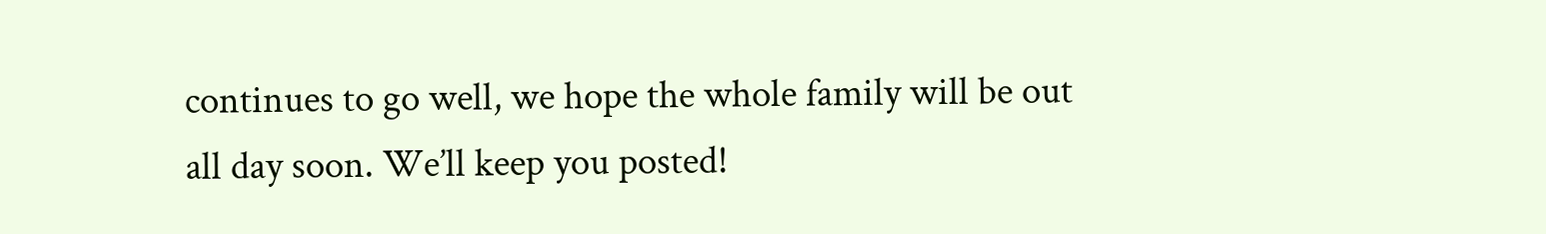continues to go well, we hope the whole family will be out all day soon. We’ll keep you posted!